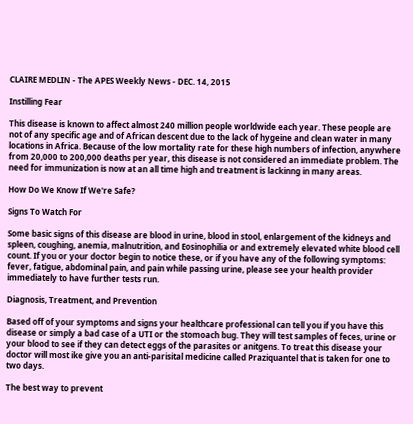CLAIRE MEDLIN - The APES Weekly News - DEC. 14, 2015

Instilling Fear

This disease is known to affect almost 240 million people worldwide each year. These people are not of any specific age and of African descent due to the lack of hygeine and clean water in many locations in Africa. Because of the low mortality rate for these high numbers of infection, anywhere from 20,000 to 200,000 deaths per year, this disease is not considered an immediate problem. The need for immunization is now at an all time high and treatment is lackinng in many areas.

How Do We Know If We're Safe?

Signs To Watch For

Some basic signs of this disease are blood in urine, blood in stool, enlargement of the kidneys and spleen, coughing, anemia, malnutrition, and Eosinophilia or and extremely elevated white blood cell count. If you or your doctor begin to notice these, or if you have any of the following symptoms: fever, fatigue, abdominal pain, and pain while passing urine, please see your health provider immediately to have further tests run.

Diagnosis, Treatment, and Prevention

Based off of your symptoms and signs your healthcare professional can tell you if you have this disease or simply a bad case of a UTI or the stomoach bug. They will test samples of feces, urine or your blood to see if they can detect eggs of the parasites or anitgens. To treat this disease your doctor will most ike give you an anti-parisital medicine called Praziquantel that is taken for one to two days.

The best way to prevent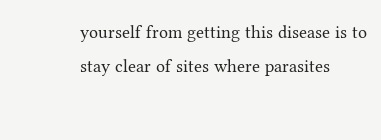yourself from getting this disease is to stay clear of sites where parasites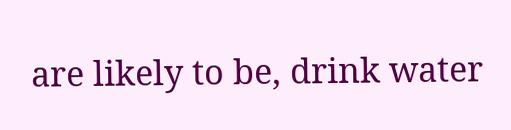are likely to be, drink water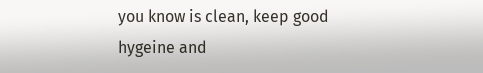you know is clean, keep good hygeine and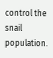control the snail population.